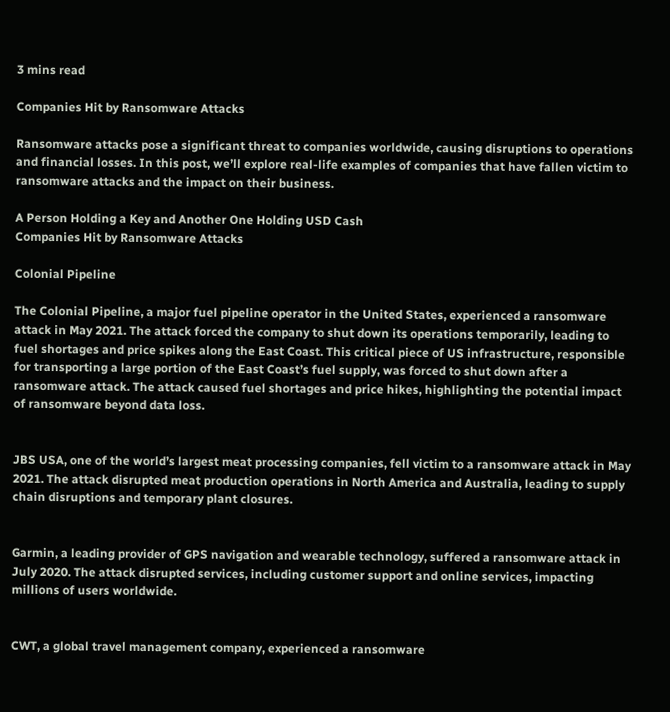3 mins read

Companies Hit by Ransomware Attacks

Ransomware attacks pose a significant threat to companies worldwide, causing disruptions to operations and financial losses. In this post, we’ll explore real-life examples of companies that have fallen victim to ransomware attacks and the impact on their business.

A Person Holding a Key and Another One Holding USD Cash
Companies Hit by Ransomware Attacks

Colonial Pipeline

The Colonial Pipeline, a major fuel pipeline operator in the United States, experienced a ransomware attack in May 2021. The attack forced the company to shut down its operations temporarily, leading to fuel shortages and price spikes along the East Coast. This critical piece of US infrastructure, responsible for transporting a large portion of the East Coast’s fuel supply, was forced to shut down after a ransomware attack. The attack caused fuel shortages and price hikes, highlighting the potential impact of ransomware beyond data loss.


JBS USA, one of the world’s largest meat processing companies, fell victim to a ransomware attack in May 2021. The attack disrupted meat production operations in North America and Australia, leading to supply chain disruptions and temporary plant closures.


Garmin, a leading provider of GPS navigation and wearable technology, suffered a ransomware attack in July 2020. The attack disrupted services, including customer support and online services, impacting millions of users worldwide.


CWT, a global travel management company, experienced a ransomware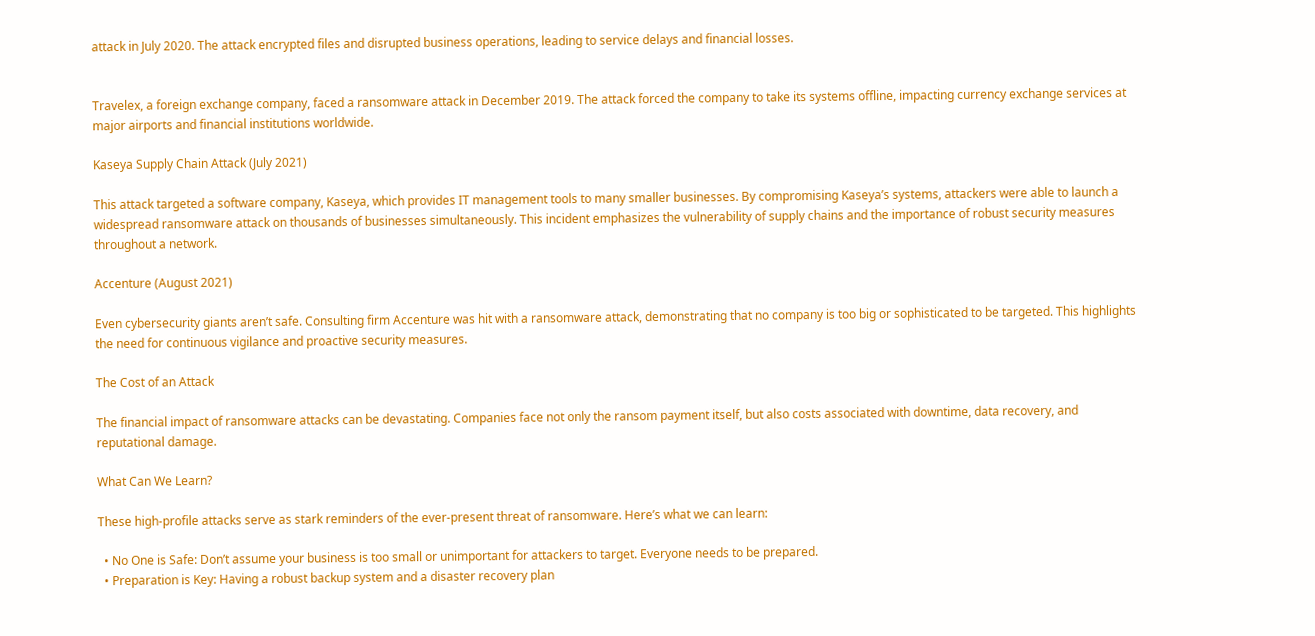attack in July 2020. The attack encrypted files and disrupted business operations, leading to service delays and financial losses.


Travelex, a foreign exchange company, faced a ransomware attack in December 2019. The attack forced the company to take its systems offline, impacting currency exchange services at major airports and financial institutions worldwide.

Kaseya Supply Chain Attack (July 2021)

This attack targeted a software company, Kaseya, which provides IT management tools to many smaller businesses. By compromising Kaseya’s systems, attackers were able to launch a widespread ransomware attack on thousands of businesses simultaneously. This incident emphasizes the vulnerability of supply chains and the importance of robust security measures throughout a network.

Accenture (August 2021)

Even cybersecurity giants aren’t safe. Consulting firm Accenture was hit with a ransomware attack, demonstrating that no company is too big or sophisticated to be targeted. This highlights the need for continuous vigilance and proactive security measures.

The Cost of an Attack

The financial impact of ransomware attacks can be devastating. Companies face not only the ransom payment itself, but also costs associated with downtime, data recovery, and reputational damage.

What Can We Learn?

These high-profile attacks serve as stark reminders of the ever-present threat of ransomware. Here’s what we can learn:

  • No One is Safe: Don’t assume your business is too small or unimportant for attackers to target. Everyone needs to be prepared.
  • Preparation is Key: Having a robust backup system and a disaster recovery plan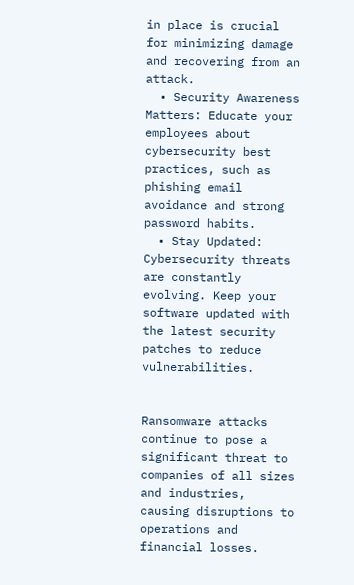in place is crucial for minimizing damage and recovering from an attack.
  • Security Awareness Matters: Educate your employees about cybersecurity best practices, such as phishing email avoidance and strong password habits.
  • Stay Updated: Cybersecurity threats are constantly evolving. Keep your software updated with the latest security patches to reduce vulnerabilities.


Ransomware attacks continue to pose a significant threat to companies of all sizes and industries, causing disruptions to operations and financial losses.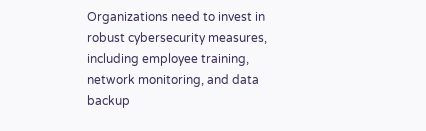Organizations need to invest in robust cybersecurity measures, including employee training, network monitoring, and data backup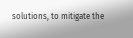solutions, to mitigate the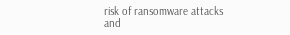risk of ransomware attacks and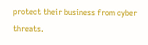protect their business from cyber threats.